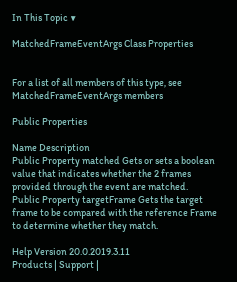In This Topic ▼

MatchedFrameEventArgs Class Properties


For a list of all members of this type, see MatchedFrameEventArgs members

Public Properties

Name Description
Public Property matched Gets or sets a boolean value that indicates whether the 2 frames provided through the event are matched.
Public Property targetFrame Gets the target frame to be compared with the reference Frame to determine whether they match.

Help Version 20.0.2019.3.11
Products | Support |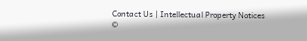Contact Us | Intellectual Property Notices
©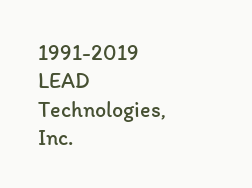1991-2019 LEAD Technologies, Inc.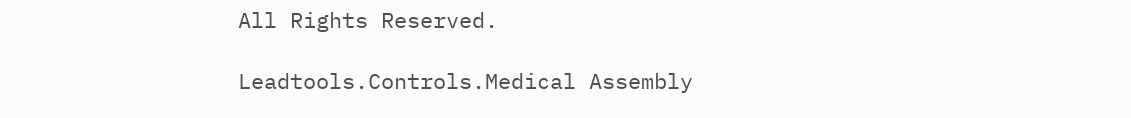All Rights Reserved.

Leadtools.Controls.Medical Assembly